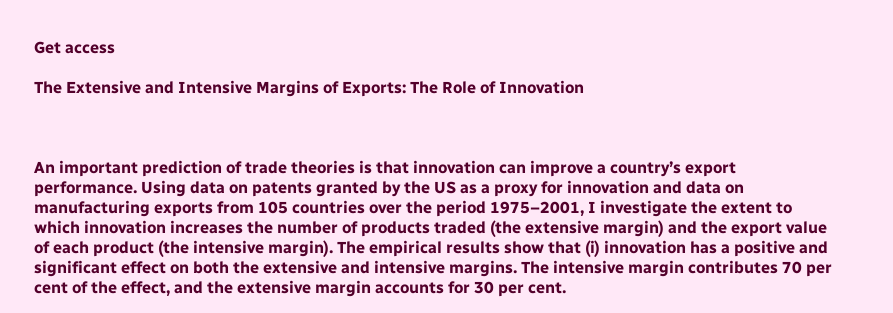Get access

The Extensive and Intensive Margins of Exports: The Role of Innovation



An important prediction of trade theories is that innovation can improve a country’s export performance. Using data on patents granted by the US as a proxy for innovation and data on manufacturing exports from 105 countries over the period 1975–2001, I investigate the extent to which innovation increases the number of products traded (the extensive margin) and the export value of each product (the intensive margin). The empirical results show that (i) innovation has a positive and significant effect on both the extensive and intensive margins. The intensive margin contributes 70 per cent of the effect, and the extensive margin accounts for 30 per cent.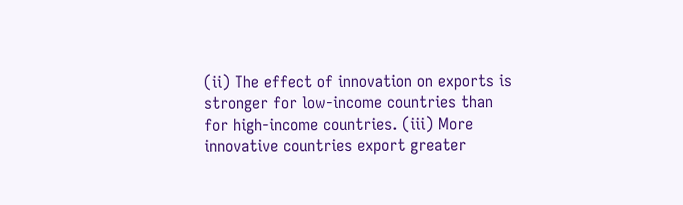(ii) The effect of innovation on exports is stronger for low-income countries than for high-income countries. (iii) More innovative countries export greater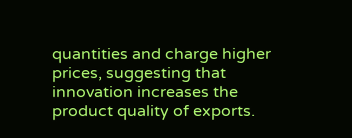quantities and charge higher prices, suggesting that innovation increases the product quality of exports.